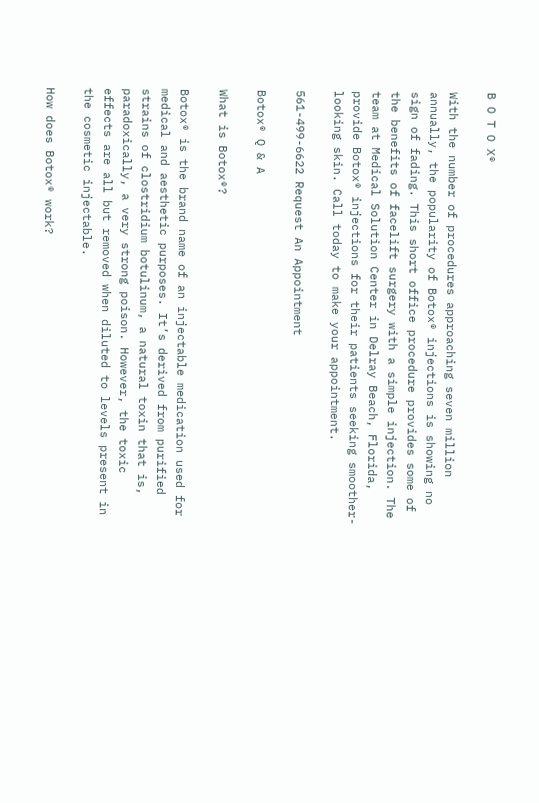B O T O X®

With the number of procedures approaching seven million annually, the popularity of Botox® injections is showing no sign of fading. This short office procedure provides some of the benefits of facelift surgery with a simple injection. The team at Medical Solution Center in Delray Beach, Florida, provide Botox® injections for their patients seeking smoother-looking skin. Call today to make your appointment.

561-499-6622 Request An Appointment

Botox® Q & A

What is Botox®?

Botox® is the brand name of an injectable medication used for medical and aesthetic purposes. It’s derived from purified strains of clostridium botulinum, a natural toxin that is, paradoxically, a very strong poison. However, the toxic effects are all but removed when diluted to levels present in the cosmetic injectable.

How does Botox® work?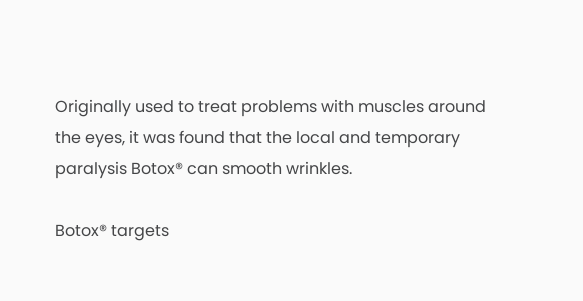Originally used to treat problems with muscles around the eyes, it was found that the local and temporary paralysis Botox® can smooth wrinkles.

Botox® targets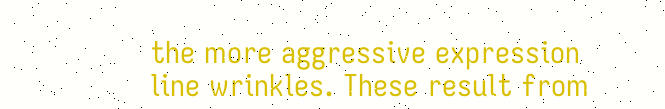the more aggressive expression line wrinkles. These result from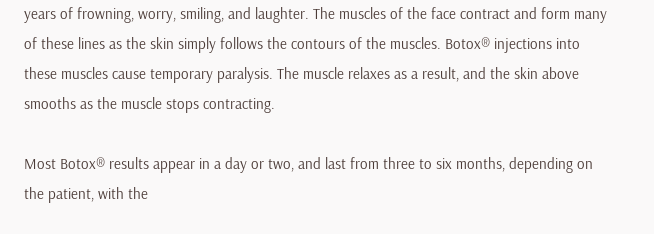years of frowning, worry, smiling, and laughter. The muscles of the face contract and form many of these lines as the skin simply follows the contours of the muscles. Botox® injections into these muscles cause temporary paralysis. The muscle relaxes as a result, and the skin above smooths as the muscle stops contracting.

Most Botox® results appear in a day or two, and last from three to six months, depending on the patient, with the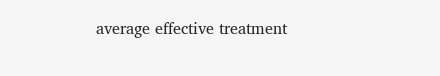average effective treatment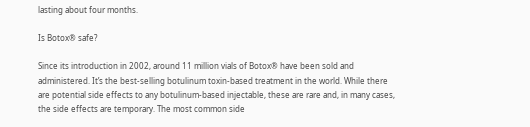lasting about four months.

Is Botox® safe?

Since its introduction in 2002, around 11 million vials of Botox® have been sold and administered. It’s the best-selling botulinum toxin-based treatment in the world. While there are potential side effects to any botulinum-based injectable, these are rare and, in many cases, the side effects are temporary. The most common side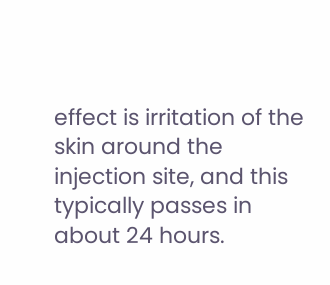effect is irritation of the skin around the injection site, and this typically passes in about 24 hours.